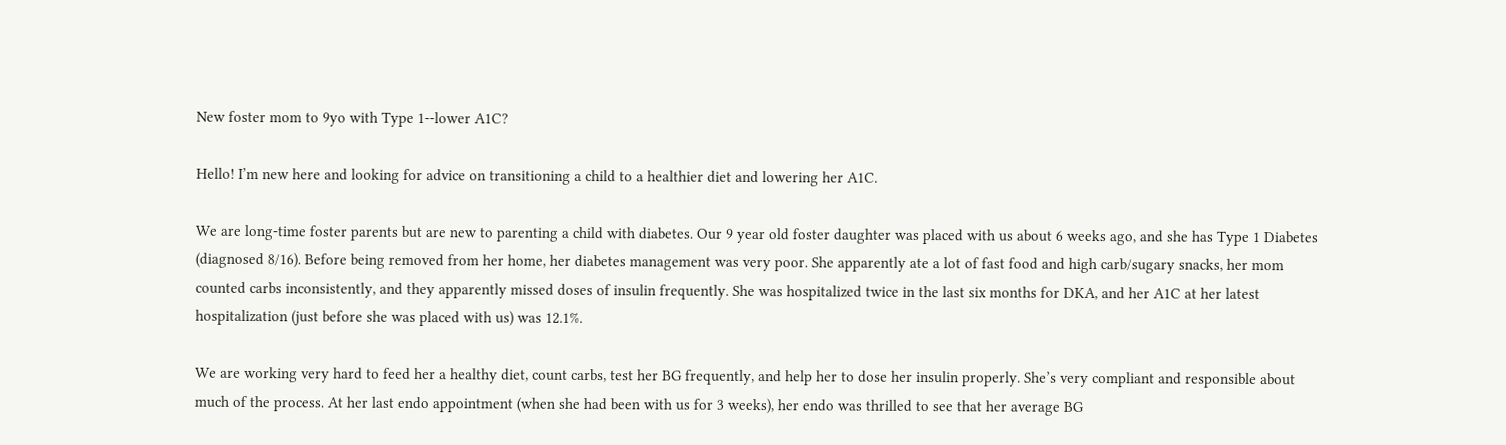New foster mom to 9yo with Type 1--lower A1C?

Hello! I’m new here and looking for advice on transitioning a child to a healthier diet and lowering her A1C.

We are long-time foster parents but are new to parenting a child with diabetes. Our 9 year old foster daughter was placed with us about 6 weeks ago, and she has Type 1 Diabetes (diagnosed 8/16). Before being removed from her home, her diabetes management was very poor. She apparently ate a lot of fast food and high carb/sugary snacks, her mom counted carbs inconsistently, and they apparently missed doses of insulin frequently. She was hospitalized twice in the last six months for DKA, and her A1C at her latest hospitalization (just before she was placed with us) was 12.1%.

We are working very hard to feed her a healthy diet, count carbs, test her BG frequently, and help her to dose her insulin properly. She’s very compliant and responsible about much of the process. At her last endo appointment (when she had been with us for 3 weeks), her endo was thrilled to see that her average BG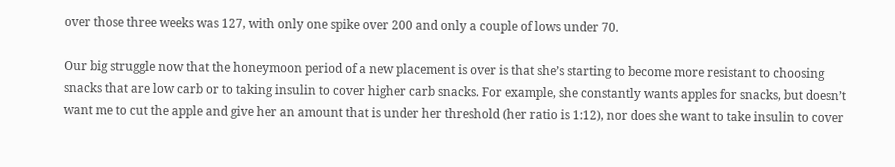over those three weeks was 127, with only one spike over 200 and only a couple of lows under 70.

Our big struggle now that the honeymoon period of a new placement is over is that she’s starting to become more resistant to choosing snacks that are low carb or to taking insulin to cover higher carb snacks. For example, she constantly wants apples for snacks, but doesn’t want me to cut the apple and give her an amount that is under her threshold (her ratio is 1:12), nor does she want to take insulin to cover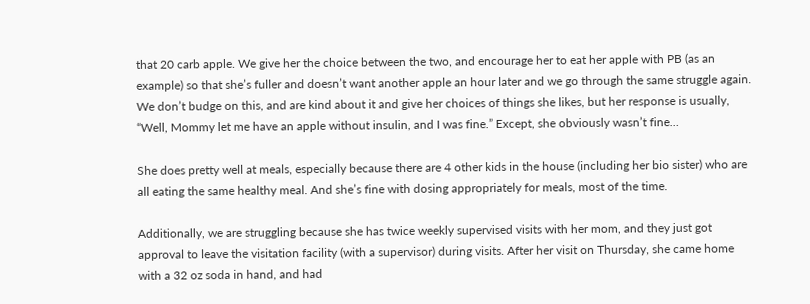that 20 carb apple. We give her the choice between the two, and encourage her to eat her apple with PB (as an example) so that she’s fuller and doesn’t want another apple an hour later and we go through the same struggle again. We don’t budge on this, and are kind about it and give her choices of things she likes, but her response is usually, “Well, Mommy let me have an apple without insulin, and I was fine.” Except, she obviously wasn’t fine…

She does pretty well at meals, especially because there are 4 other kids in the house (including her bio sister) who are all eating the same healthy meal. And she’s fine with dosing appropriately for meals, most of the time.

Additionally, we are struggling because she has twice weekly supervised visits with her mom, and they just got approval to leave the visitation facility (with a supervisor) during visits. After her visit on Thursday, she came home with a 32 oz soda in hand, and had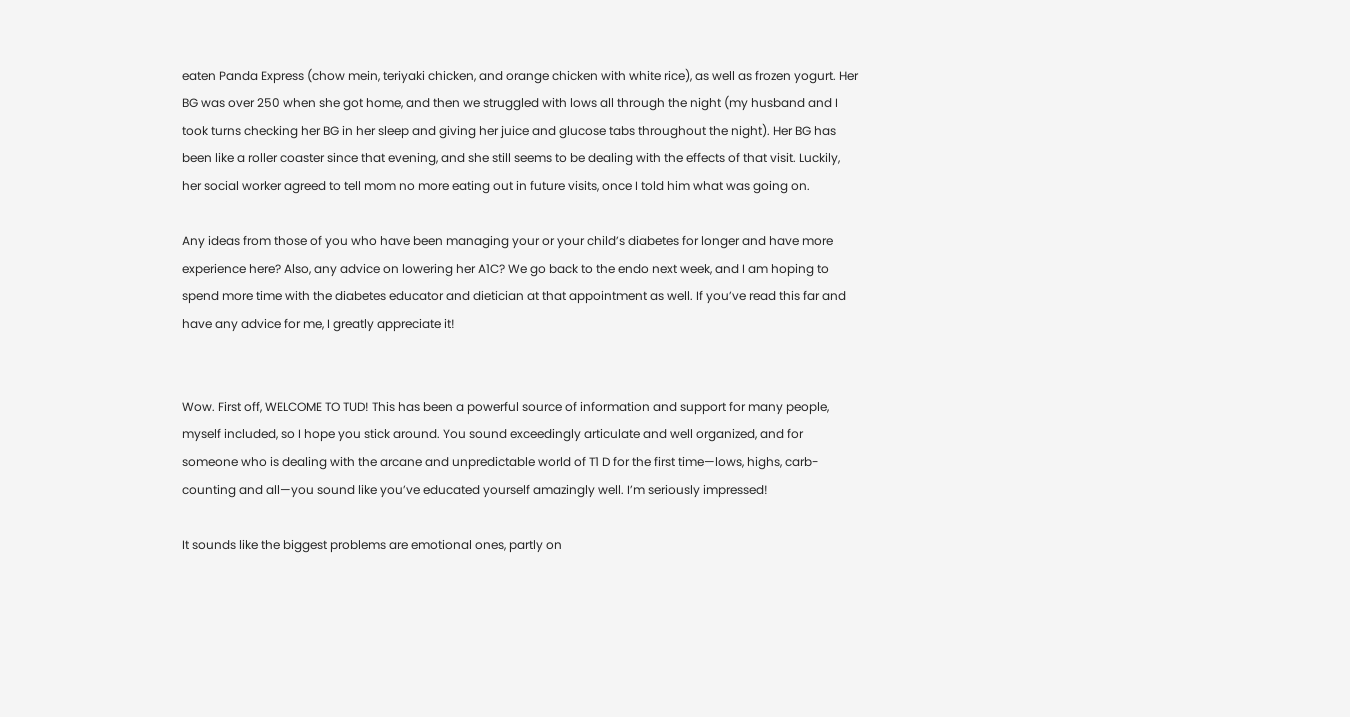eaten Panda Express (chow mein, teriyaki chicken, and orange chicken with white rice), as well as frozen yogurt. Her BG was over 250 when she got home, and then we struggled with lows all through the night (my husband and I took turns checking her BG in her sleep and giving her juice and glucose tabs throughout the night). Her BG has been like a roller coaster since that evening, and she still seems to be dealing with the effects of that visit. Luckily, her social worker agreed to tell mom no more eating out in future visits, once I told him what was going on.

Any ideas from those of you who have been managing your or your child’s diabetes for longer and have more experience here? Also, any advice on lowering her A1C? We go back to the endo next week, and I am hoping to spend more time with the diabetes educator and dietician at that appointment as well. If you’ve read this far and have any advice for me, I greatly appreciate it!


Wow. First off, WELCOME TO TUD! This has been a powerful source of information and support for many people, myself included, so I hope you stick around. You sound exceedingly articulate and well organized, and for someone who is dealing with the arcane and unpredictable world of T1 D for the first time—lows, highs, carb-counting and all—you sound like you’ve educated yourself amazingly well. I’m seriously impressed!

It sounds like the biggest problems are emotional ones, partly on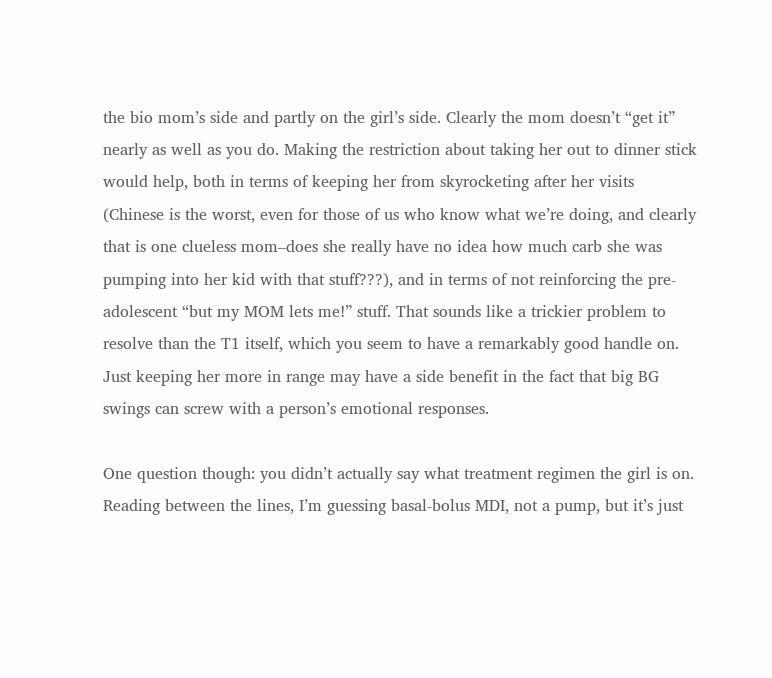the bio mom’s side and partly on the girl’s side. Clearly the mom doesn’t “get it” nearly as well as you do. Making the restriction about taking her out to dinner stick would help, both in terms of keeping her from skyrocketing after her visits (Chinese is the worst, even for those of us who know what we’re doing, and clearly that is one clueless mom–does she really have no idea how much carb she was pumping into her kid with that stuff???), and in terms of not reinforcing the pre-adolescent “but my MOM lets me!” stuff. That sounds like a trickier problem to resolve than the T1 itself, which you seem to have a remarkably good handle on. Just keeping her more in range may have a side benefit in the fact that big BG swings can screw with a person’s emotional responses.

One question though: you didn’t actually say what treatment regimen the girl is on. Reading between the lines, I’m guessing basal-bolus MDI, not a pump, but it’s just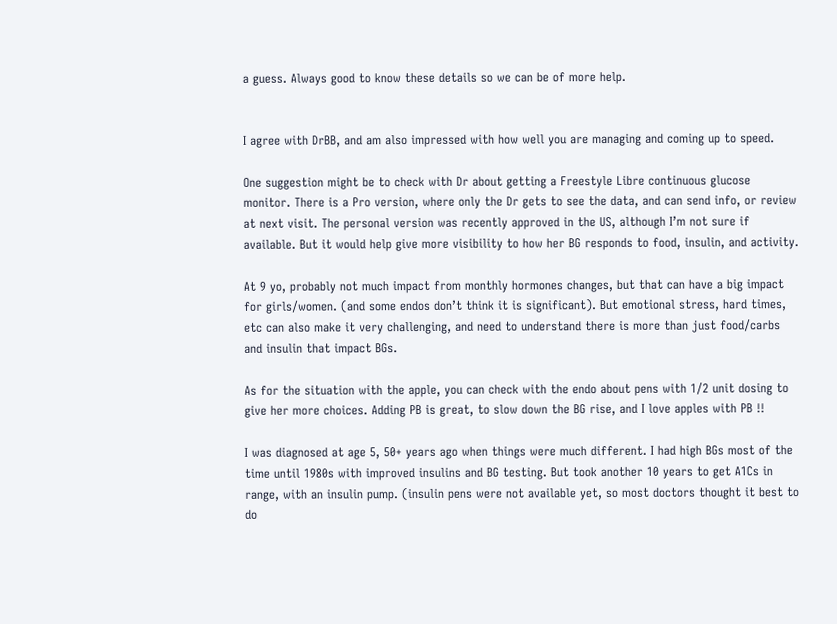a guess. Always good to know these details so we can be of more help.


I agree with DrBB, and am also impressed with how well you are managing and coming up to speed.

One suggestion might be to check with Dr about getting a Freestyle Libre continuous glucose monitor. There is a Pro version, where only the Dr gets to see the data, and can send info, or review at next visit. The personal version was recently approved in the US, although I’m not sure if available. But it would help give more visibility to how her BG responds to food, insulin, and activity.

At 9 yo, probably not much impact from monthly hormones changes, but that can have a big impact for girls/women. (and some endos don’t think it is significant). But emotional stress, hard times, etc can also make it very challenging, and need to understand there is more than just food/carbs and insulin that impact BGs.

As for the situation with the apple, you can check with the endo about pens with 1/2 unit dosing to give her more choices. Adding PB is great, to slow down the BG rise, and I love apples with PB !!

I was diagnosed at age 5, 50+ years ago when things were much different. I had high BGs most of the time until 1980s with improved insulins and BG testing. But took another 10 years to get A1Cs in range, with an insulin pump. (insulin pens were not available yet, so most doctors thought it best to do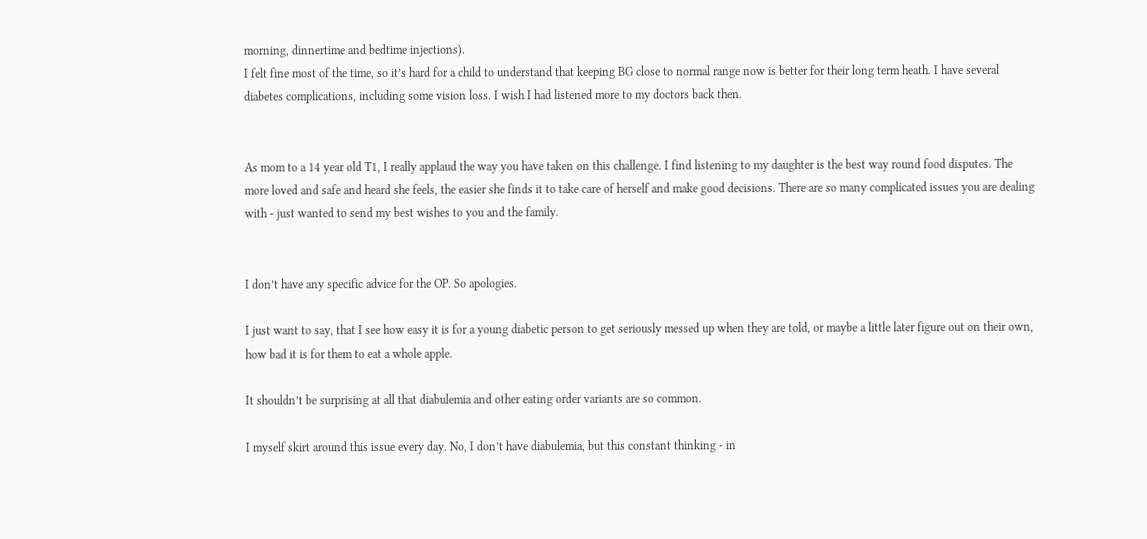morning, dinnertime and bedtime injections).
I felt fine most of the time, so it’s hard for a child to understand that keeping BG close to normal range now is better for their long term heath. I have several diabetes complications, including some vision loss. I wish I had listened more to my doctors back then.


As mom to a 14 year old T1, I really applaud the way you have taken on this challenge. I find listening to my daughter is the best way round food disputes. The more loved and safe and heard she feels, the easier she finds it to take care of herself and make good decisions. There are so many complicated issues you are dealing with - just wanted to send my best wishes to you and the family.


I don’t have any specific advice for the OP. So apologies.

I just want to say, that I see how easy it is for a young diabetic person to get seriously messed up when they are told, or maybe a little later figure out on their own, how bad it is for them to eat a whole apple.

It shouldn’t be surprising at all that diabulemia and other eating order variants are so common.

I myself skirt around this issue every day. No, I don’t have diabulemia, but this constant thinking - in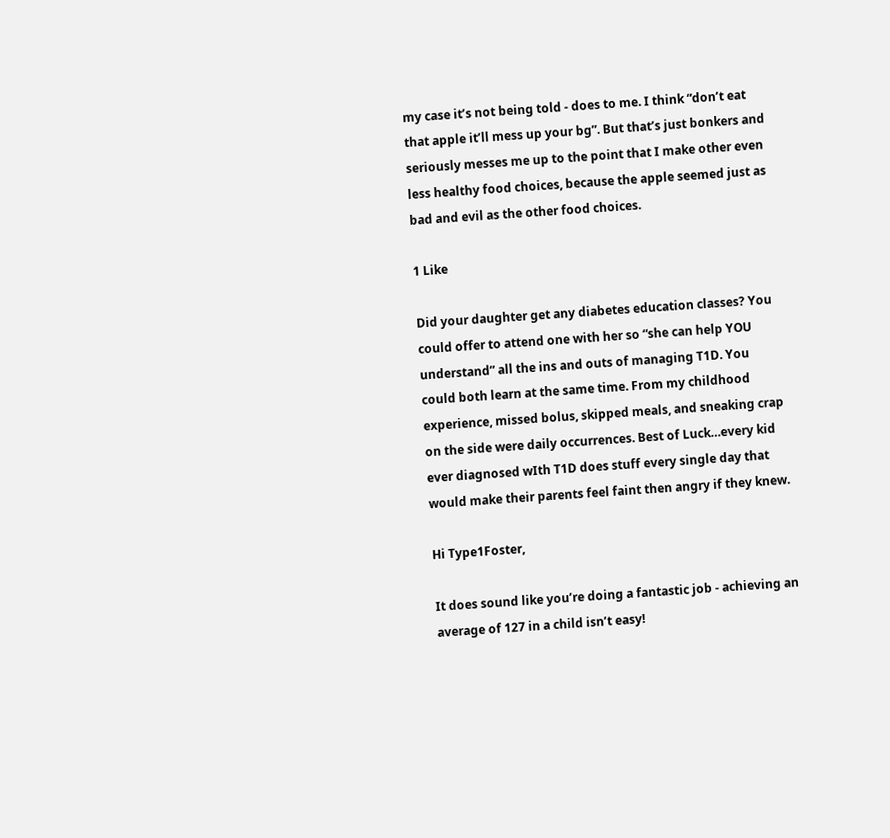my case it’s not being told - does to me. I think “don’t eat that apple it’ll mess up your bg”. But that’s just bonkers and seriously messes me up to the point that I make other even less healthy food choices, because the apple seemed just as bad and evil as the other food choices.

1 Like

Did your daughter get any diabetes education classes? You could offer to attend one with her so “she can help YOU understand” all the ins and outs of managing T1D. You could both learn at the same time. From my childhood experience, missed bolus, skipped meals, and sneaking crap on the side were daily occurrences. Best of Luck…every kid ever diagnosed wIth T1D does stuff every single day that would make their parents feel faint then angry if they knew.

Hi Type1Foster,

It does sound like you’re doing a fantastic job - achieving an average of 127 in a child isn’t easy!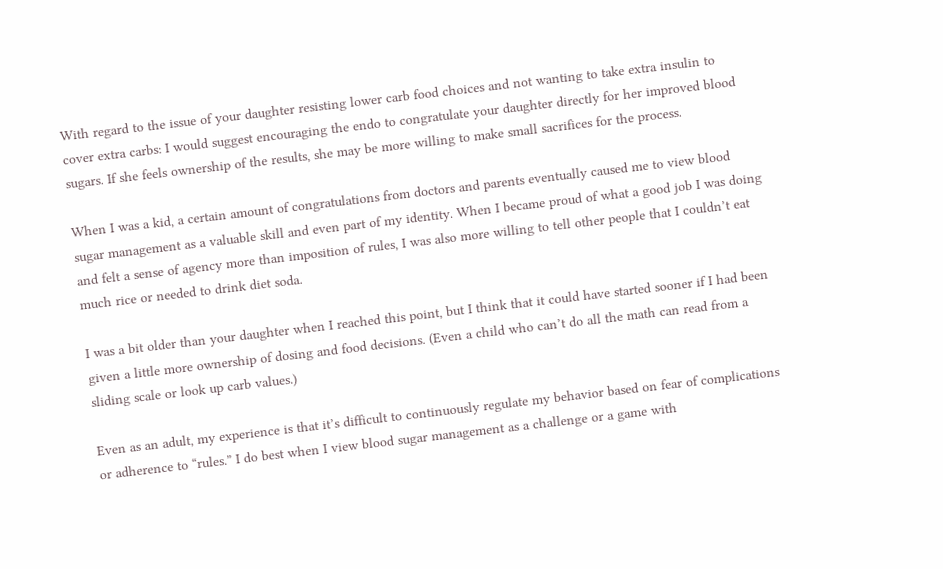With regard to the issue of your daughter resisting lower carb food choices and not wanting to take extra insulin to cover extra carbs: I would suggest encouraging the endo to congratulate your daughter directly for her improved blood sugars. If she feels ownership of the results, she may be more willing to make small sacrifices for the process.

When I was a kid, a certain amount of congratulations from doctors and parents eventually caused me to view blood sugar management as a valuable skill and even part of my identity. When I became proud of what a good job I was doing and felt a sense of agency more than imposition of rules, I was also more willing to tell other people that I couldn’t eat much rice or needed to drink diet soda.

I was a bit older than your daughter when I reached this point, but I think that it could have started sooner if I had been given a little more ownership of dosing and food decisions. (Even a child who can’t do all the math can read from a sliding scale or look up carb values.)

Even as an adult, my experience is that it’s difficult to continuously regulate my behavior based on fear of complications or adherence to “rules.” I do best when I view blood sugar management as a challenge or a game with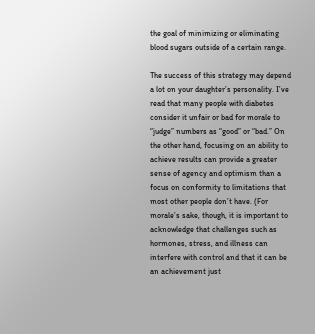the goal of minimizing or eliminating blood sugars outside of a certain range.

The success of this strategy may depend a lot on your daughter’s personality. I’ve read that many people with diabetes consider it unfair or bad for morale to “judge” numbers as “good” or “bad.” On the other hand, focusing on an ability to achieve results can provide a greater sense of agency and optimism than a focus on conformity to limitations that most other people don’t have. (For morale’s sake, though, it is important to acknowledge that challenges such as hormones, stress, and illness can interfere with control and that it can be an achievement just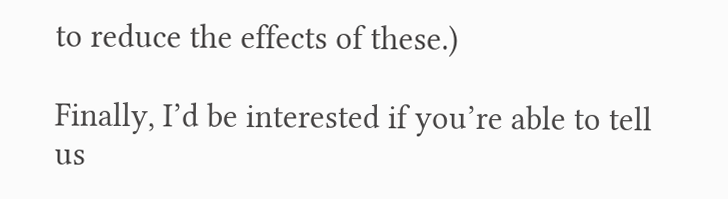to reduce the effects of these.)

Finally, I’d be interested if you’re able to tell us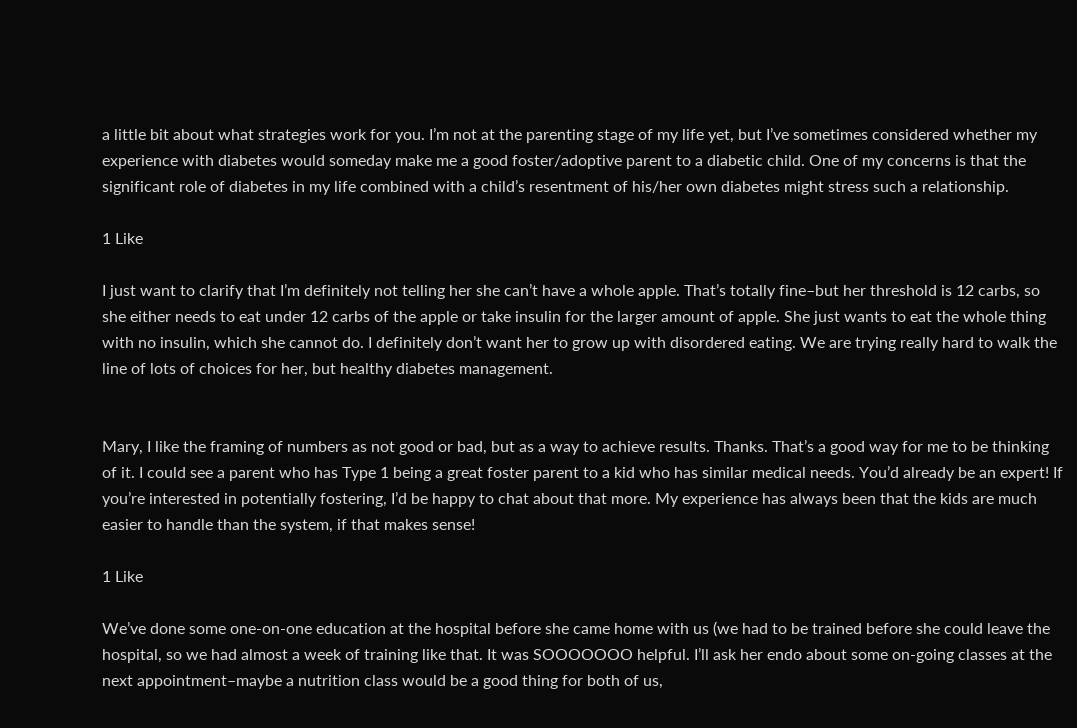a little bit about what strategies work for you. I’m not at the parenting stage of my life yet, but I’ve sometimes considered whether my experience with diabetes would someday make me a good foster/adoptive parent to a diabetic child. One of my concerns is that the significant role of diabetes in my life combined with a child’s resentment of his/her own diabetes might stress such a relationship.

1 Like

I just want to clarify that I’m definitely not telling her she can’t have a whole apple. That’s totally fine–but her threshold is 12 carbs, so she either needs to eat under 12 carbs of the apple or take insulin for the larger amount of apple. She just wants to eat the whole thing with no insulin, which she cannot do. I definitely don’t want her to grow up with disordered eating. We are trying really hard to walk the line of lots of choices for her, but healthy diabetes management.


Mary, I like the framing of numbers as not good or bad, but as a way to achieve results. Thanks. That’s a good way for me to be thinking of it. I could see a parent who has Type 1 being a great foster parent to a kid who has similar medical needs. You’d already be an expert! If you’re interested in potentially fostering, I’d be happy to chat about that more. My experience has always been that the kids are much easier to handle than the system, if that makes sense!

1 Like

We’ve done some one-on-one education at the hospital before she came home with us (we had to be trained before she could leave the hospital, so we had almost a week of training like that. It was SOOOOOOO helpful. I’ll ask her endo about some on-going classes at the next appointment–maybe a nutrition class would be a good thing for both of us,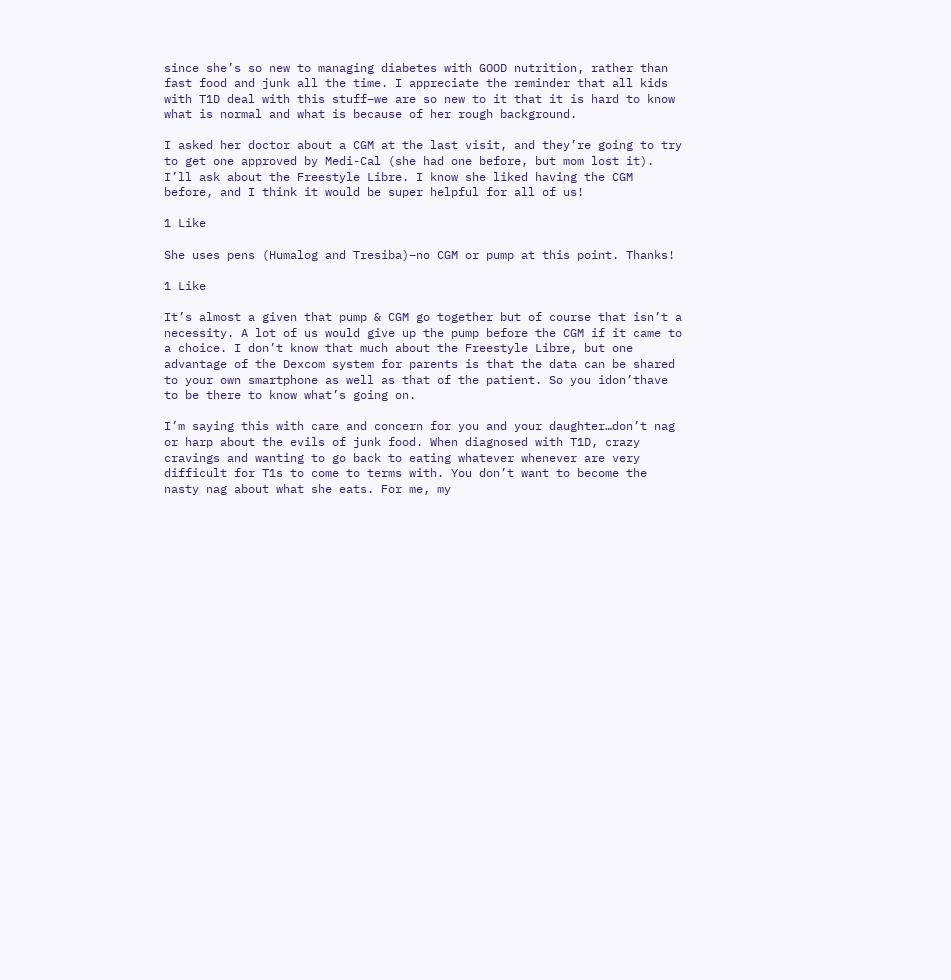since she’s so new to managing diabetes with GOOD nutrition, rather than fast food and junk all the time. I appreciate the reminder that all kids with T1D deal with this stuff–we are so new to it that it is hard to know what is normal and what is because of her rough background.

I asked her doctor about a CGM at the last visit, and they’re going to try to get one approved by Medi-Cal (she had one before, but mom lost it). I’ll ask about the Freestyle Libre. I know she liked having the CGM before, and I think it would be super helpful for all of us!

1 Like

She uses pens (Humalog and Tresiba)–no CGM or pump at this point. Thanks!

1 Like

It’s almost a given that pump & CGM go together but of course that isn’t a necessity. A lot of us would give up the pump before the CGM if it came to a choice. I don’t know that much about the Freestyle Libre, but one advantage of the Dexcom system for parents is that the data can be shared to your own smartphone as well as that of the patient. So you idon’thave to be there to know what’s going on.

I’m saying this with care and concern for you and your daughter…don’t nag or harp about the evils of junk food. When diagnosed with T1D, crazy cravings and wanting to go back to eating whatever whenever are very difficult for T1s to come to terms with. You don’t want to become the nasty nag about what she eats. For me, my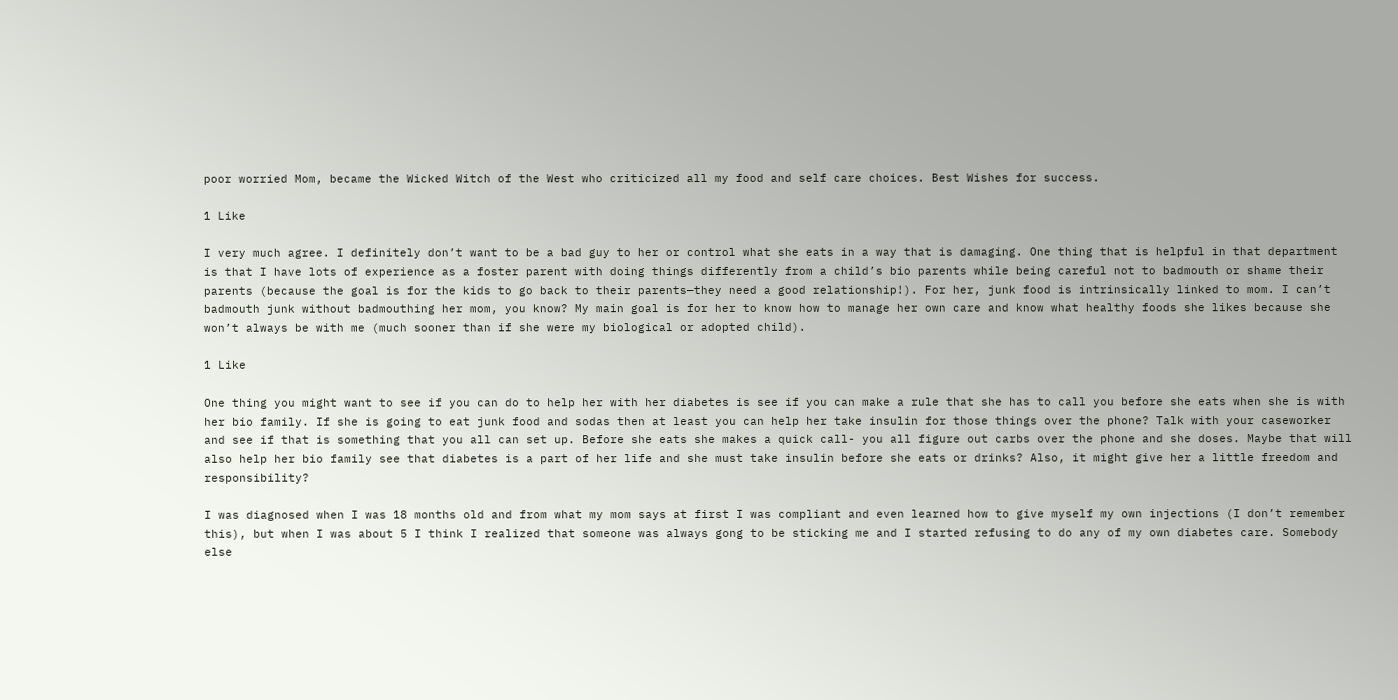poor worried Mom, became the Wicked Witch of the West who criticized all my food and self care choices. Best Wishes for success.

1 Like

I very much agree. I definitely don’t want to be a bad guy to her or control what she eats in a way that is damaging. One thing that is helpful in that department is that I have lots of experience as a foster parent with doing things differently from a child’s bio parents while being careful not to badmouth or shame their parents (because the goal is for the kids to go back to their parents—they need a good relationship!). For her, junk food is intrinsically linked to mom. I can’t badmouth junk without badmouthing her mom, you know? My main goal is for her to know how to manage her own care and know what healthy foods she likes because she won’t always be with me (much sooner than if she were my biological or adopted child).

1 Like

One thing you might want to see if you can do to help her with her diabetes is see if you can make a rule that she has to call you before she eats when she is with her bio family. If she is going to eat junk food and sodas then at least you can help her take insulin for those things over the phone? Talk with your caseworker and see if that is something that you all can set up. Before she eats she makes a quick call- you all figure out carbs over the phone and she doses. Maybe that will also help her bio family see that diabetes is a part of her life and she must take insulin before she eats or drinks? Also, it might give her a little freedom and responsibility?

I was diagnosed when I was 18 months old and from what my mom says at first I was compliant and even learned how to give myself my own injections (I don’t remember this), but when I was about 5 I think I realized that someone was always gong to be sticking me and I started refusing to do any of my own diabetes care. Somebody else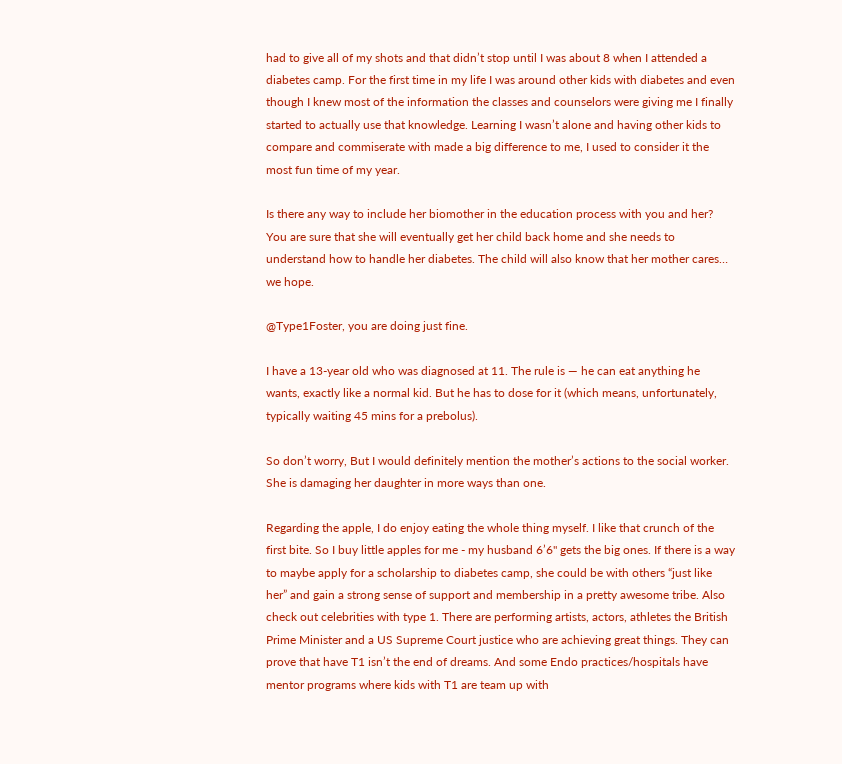had to give all of my shots and that didn’t stop until I was about 8 when I attended a diabetes camp. For the first time in my life I was around other kids with diabetes and even though I knew most of the information the classes and counselors were giving me I finally started to actually use that knowledge. Learning I wasn’t alone and having other kids to compare and commiserate with made a big difference to me, I used to consider it the most fun time of my year.

Is there any way to include her biomother in the education process with you and her? You are sure that she will eventually get her child back home and she needs to understand how to handle her diabetes. The child will also know that her mother cares… we hope.

@Type1Foster, you are doing just fine.

I have a 13-year old who was diagnosed at 11. The rule is — he can eat anything he wants, exactly like a normal kid. But he has to dose for it (which means, unfortunately, typically waiting 45 mins for a prebolus).

So don’t worry, But I would definitely mention the mother’s actions to the social worker. She is damaging her daughter in more ways than one.

Regarding the apple, I do enjoy eating the whole thing myself. I like that crunch of the first bite. So I buy little apples for me - my husband 6’6" gets the big ones. If there is a way to maybe apply for a scholarship to diabetes camp, she could be with others “just like her” and gain a strong sense of support and membership in a pretty awesome tribe. Also check out celebrities with type 1. There are performing artists, actors, athletes the British Prime Minister and a US Supreme Court justice who are achieving great things. They can prove that have T1 isn’t the end of dreams. And some Endo practices/hospitals have mentor programs where kids with T1 are team up with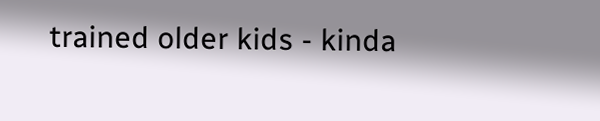trained older kids - kinda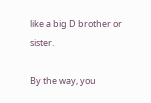like a big D brother or sister.

By the way, you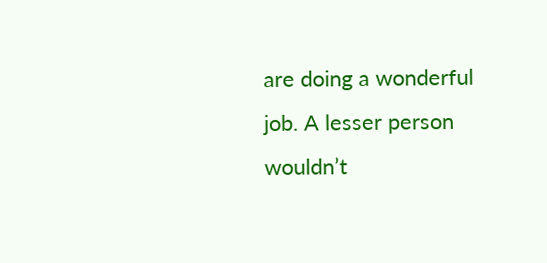are doing a wonderful job. A lesser person wouldn’t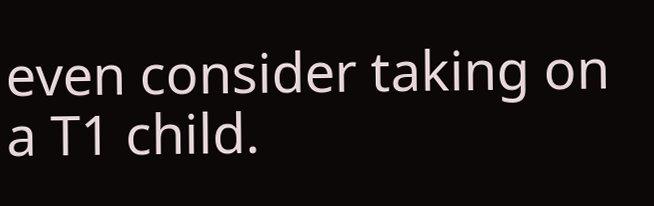even consider taking on a T1 child.